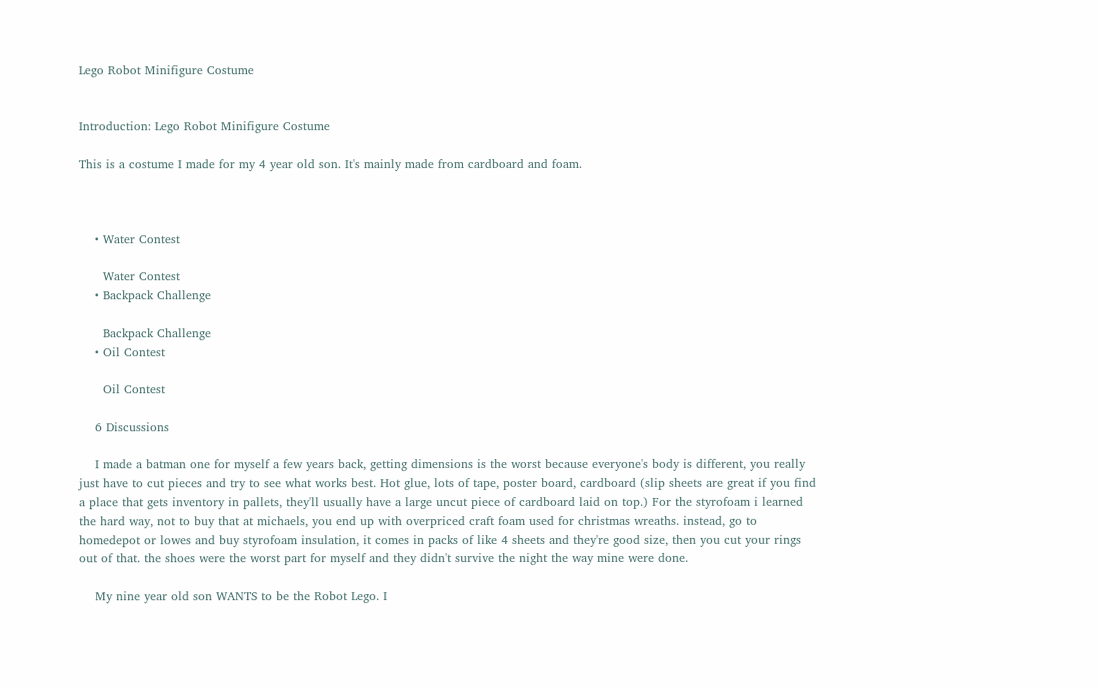Lego Robot Minifigure Costume


Introduction: Lego Robot Minifigure Costume

This is a costume I made for my 4 year old son. It's mainly made from cardboard and foam.



    • Water Contest

      Water Contest
    • Backpack Challenge

      Backpack Challenge
    • Oil Contest

      Oil Contest

    6 Discussions

    I made a batman one for myself a few years back, getting dimensions is the worst because everyone's body is different, you really just have to cut pieces and try to see what works best. Hot glue, lots of tape, poster board, cardboard (slip sheets are great if you find a place that gets inventory in pallets, they'll usually have a large uncut piece of cardboard laid on top.) For the styrofoam i learned the hard way, not to buy that at michaels, you end up with overpriced craft foam used for christmas wreaths. instead, go to homedepot or lowes and buy styrofoam insulation, it comes in packs of like 4 sheets and they're good size, then you cut your rings out of that. the shoes were the worst part for myself and they didn't survive the night the way mine were done.

    My nine year old son WANTS to be the Robot Lego. I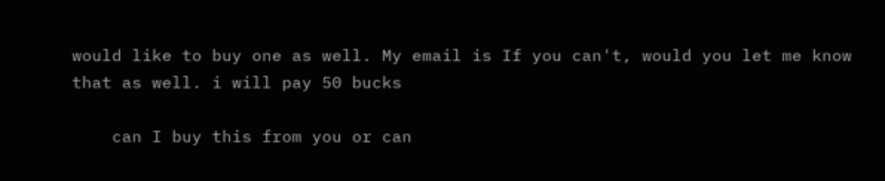would like to buy one as well. My email is If you can't, would you let me know that as well. i will pay 50 bucks

    can I buy this from you or can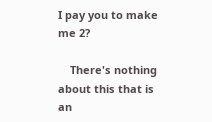I pay you to make me 2?

    There's nothing about this that is an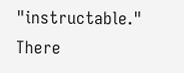"instructable." There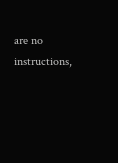are no instructions,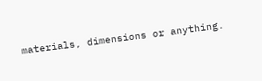materials, dimensions or anything.